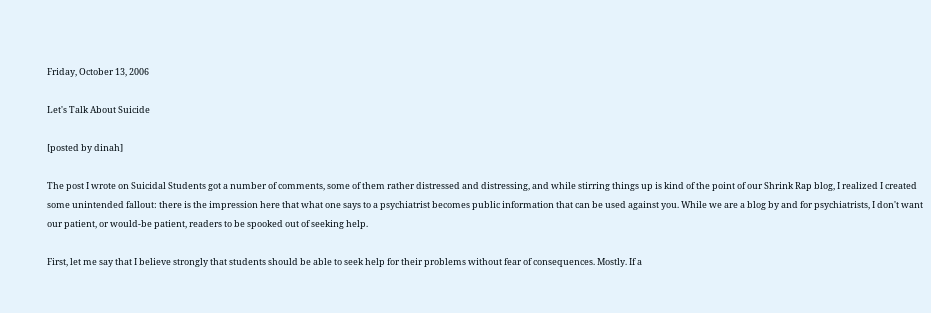Friday, October 13, 2006

Let's Talk About Suicide

[posted by dinah]

The post I wrote on Suicidal Students got a number of comments, some of them rather distressed and distressing, and while stirring things up is kind of the point of our Shrink Rap blog, I realized I created some unintended fallout: there is the impression here that what one says to a psychiatrist becomes public information that can be used against you. While we are a blog by and for psychiatrists, I don't want our patient, or would-be patient, readers to be spooked out of seeking help.

First, let me say that I believe strongly that students should be able to seek help for their problems without fear of consequences. Mostly. If a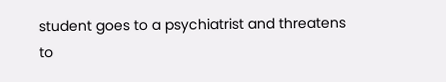student goes to a psychiatrist and threatens to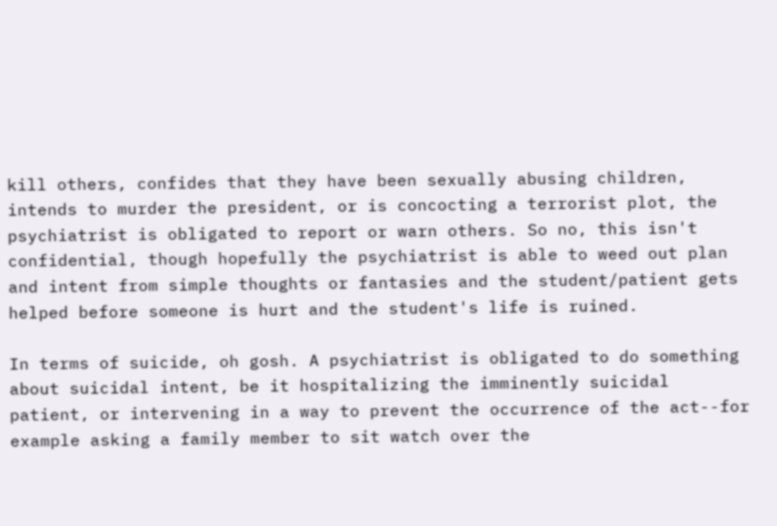kill others, confides that they have been sexually abusing children, intends to murder the president, or is concocting a terrorist plot, the psychiatrist is obligated to report or warn others. So no, this isn't confidential, though hopefully the psychiatrist is able to weed out plan and intent from simple thoughts or fantasies and the student/patient gets helped before someone is hurt and the student's life is ruined.

In terms of suicide, oh gosh. A psychiatrist is obligated to do something about suicidal intent, be it hospitalizing the imminently suicidal patient, or intervening in a way to prevent the occurrence of the act--for example asking a family member to sit watch over the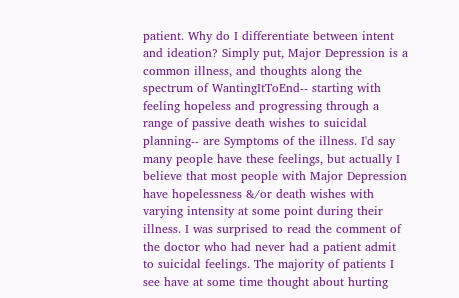patient. Why do I differentiate between intent and ideation? Simply put, Major Depression is a common illness, and thoughts along the spectrum of WantingItToEnd-- starting with feeling hopeless and progressing through a range of passive death wishes to suicidal planning-- are Symptoms of the illness. I'd say many people have these feelings, but actually I believe that most people with Major Depression have hopelessness &/or death wishes with varying intensity at some point during their illness. I was surprised to read the comment of the doctor who had never had a patient admit to suicidal feelings. The majority of patients I see have at some time thought about hurting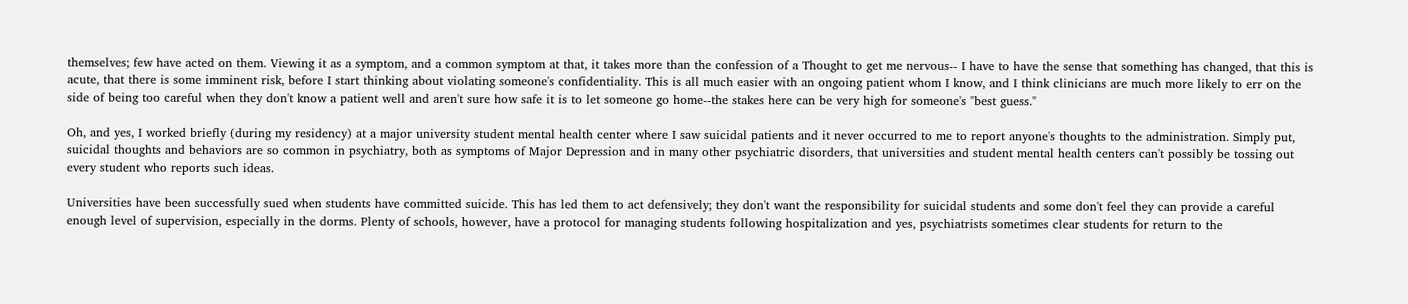themselves; few have acted on them. Viewing it as a symptom, and a common symptom at that, it takes more than the confession of a Thought to get me nervous-- I have to have the sense that something has changed, that this is acute, that there is some imminent risk, before I start thinking about violating someone's confidentiality. This is all much easier with an ongoing patient whom I know, and I think clinicians are much more likely to err on the side of being too careful when they don't know a patient well and aren't sure how safe it is to let someone go home--the stakes here can be very high for someone's "best guess."

Oh, and yes, I worked briefly (during my residency) at a major university student mental health center where I saw suicidal patients and it never occurred to me to report anyone's thoughts to the administration. Simply put, suicidal thoughts and behaviors are so common in psychiatry, both as symptoms of Major Depression and in many other psychiatric disorders, that universities and student mental health centers can't possibly be tossing out every student who reports such ideas.

Universities have been successfully sued when students have committed suicide. This has led them to act defensively; they don't want the responsibility for suicidal students and some don't feel they can provide a careful enough level of supervision, especially in the dorms. Plenty of schools, however, have a protocol for managing students following hospitalization and yes, psychiatrists sometimes clear students for return to the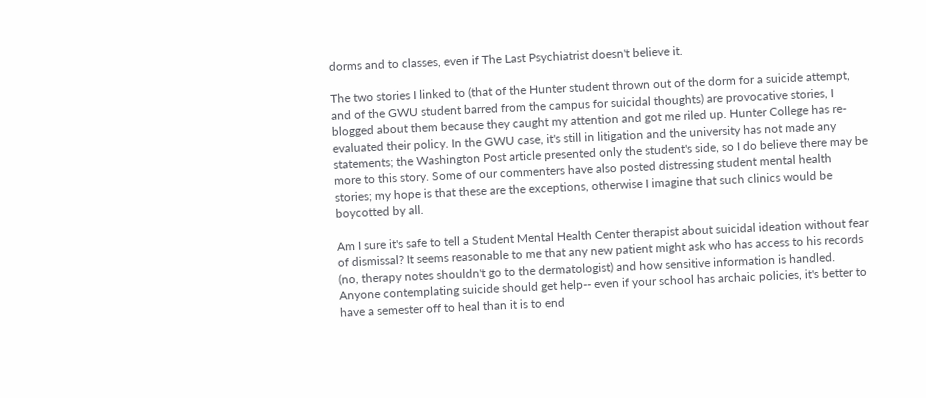dorms and to classes, even if The Last Psychiatrist doesn't believe it.

The two stories I linked to (that of the Hunter student thrown out of the dorm for a suicide attempt, and of the GWU student barred from the campus for suicidal thoughts) are provocative stories, I blogged about them because they caught my attention and got me riled up. Hunter College has re-evaluated their policy. In the GWU case, it's still in litigation and the university has not made any statements; the Washington Post article presented only the student's side, so I do believe there may be more to this story. Some of our commenters have also posted distressing student mental health stories; my hope is that these are the exceptions, otherwise I imagine that such clinics would be boycotted by all.

Am I sure it's safe to tell a Student Mental Health Center therapist about suicidal ideation without fear of dismissal? It seems reasonable to me that any new patient might ask who has access to his records (no, therapy notes shouldn't go to the dermatologist) and how sensitive information is handled. Anyone contemplating suicide should get help-- even if your school has archaic policies, it's better to have a semester off to heal than it is to end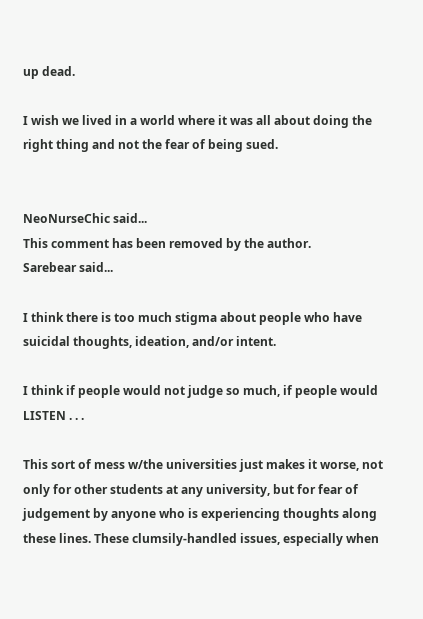up dead.

I wish we lived in a world where it was all about doing the right thing and not the fear of being sued.


NeoNurseChic said...
This comment has been removed by the author.
Sarebear said...

I think there is too much stigma about people who have suicidal thoughts, ideation, and/or intent.

I think if people would not judge so much, if people would LISTEN . . .

This sort of mess w/the universities just makes it worse, not only for other students at any university, but for fear of judgement by anyone who is experiencing thoughts along these lines. These clumsily-handled issues, especially when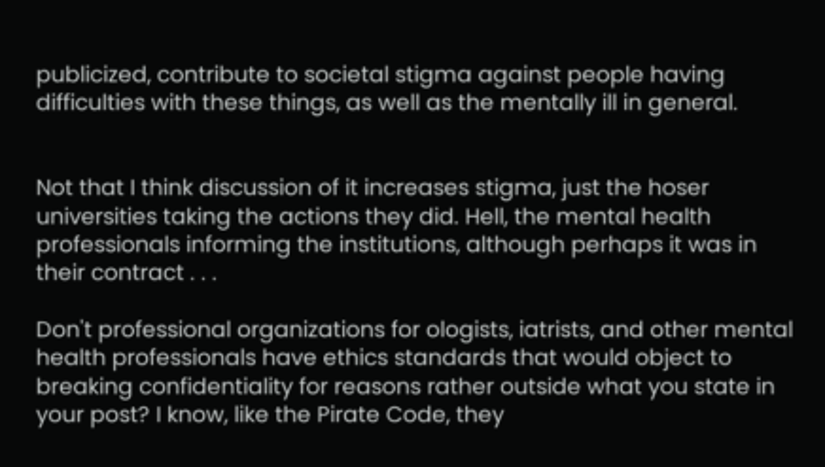publicized, contribute to societal stigma against people having difficulties with these things, as well as the mentally ill in general.


Not that I think discussion of it increases stigma, just the hoser universities taking the actions they did. Hell, the mental health professionals informing the institutions, although perhaps it was in their contract . . .

Don't professional organizations for ologists, iatrists, and other mental health professionals have ethics standards that would object to breaking confidentiality for reasons rather outside what you state in your post? I know, like the Pirate Code, they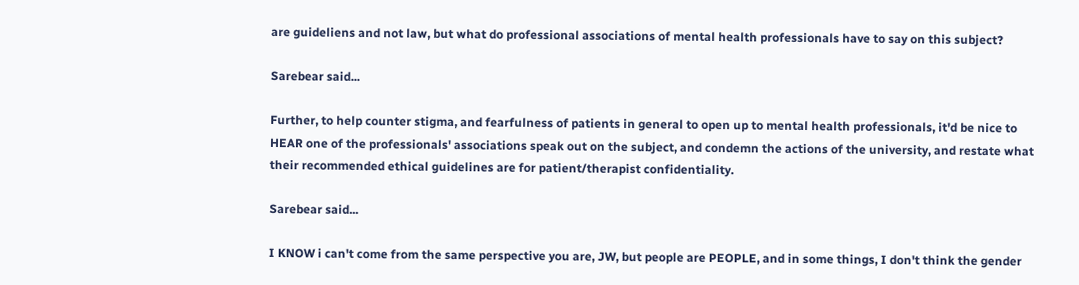are guideliens and not law, but what do professional associations of mental health professionals have to say on this subject?

Sarebear said...

Further, to help counter stigma, and fearfulness of patients in general to open up to mental health professionals, it'd be nice to HEAR one of the professionals' associations speak out on the subject, and condemn the actions of the university, and restate what their recommended ethical guidelines are for patient/therapist confidentiality.

Sarebear said...

I KNOW i can't come from the same perspective you are, JW, but people are PEOPLE, and in some things, I don't think the gender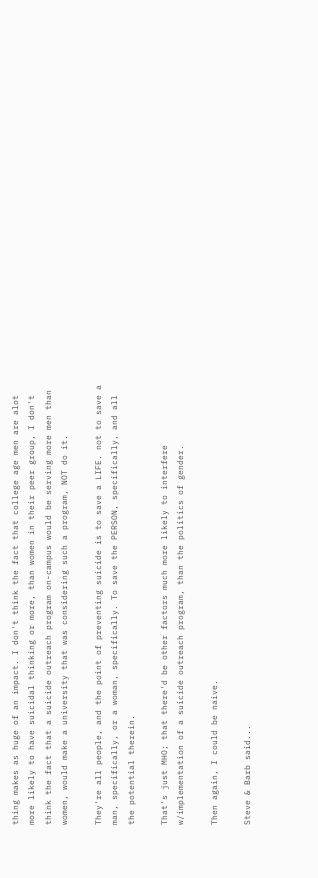thing makes as huge of an impact. I don't think the fact that college age men are alot more likely to have suicidal thinking or more, than women in their peer group, I don't think the fact that a suicide outreach program on-campus would be serving more men than women, would make a university that was considering such a program, NOT do it.

They're all people, and the point of preventing suicide is to save a LIFE. not to save a man, specifically, or a woman, specifically. To save the PERSON, specifically, and all the potential therein.

That's just MHO; that there'd be other factors much more likely to interfere w/implementation of a suicide outreach program, than the politics of gender.

Then again, I could be naive.

Steve & Barb said...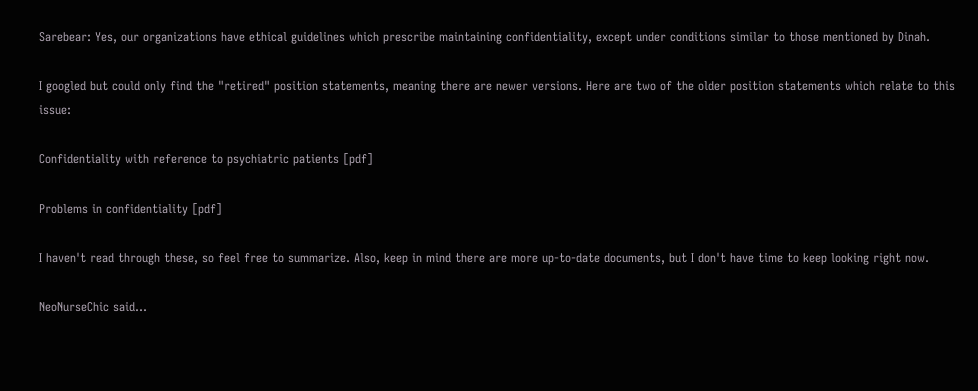Sarebear: Yes, our organizations have ethical guidelines which prescribe maintaining confidentiality, except under conditions similar to those mentioned by Dinah.

I googled but could only find the "retired" position statements, meaning there are newer versions. Here are two of the older position statements which relate to this issue:

Confidentiality with reference to psychiatric patients [pdf]

Problems in confidentiality [pdf]

I haven't read through these, so feel free to summarize. Also, keep in mind there are more up-to-date documents, but I don't have time to keep looking right now.

NeoNurseChic said...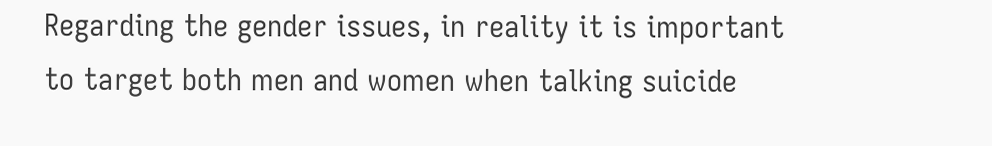Regarding the gender issues, in reality it is important to target both men and women when talking suicide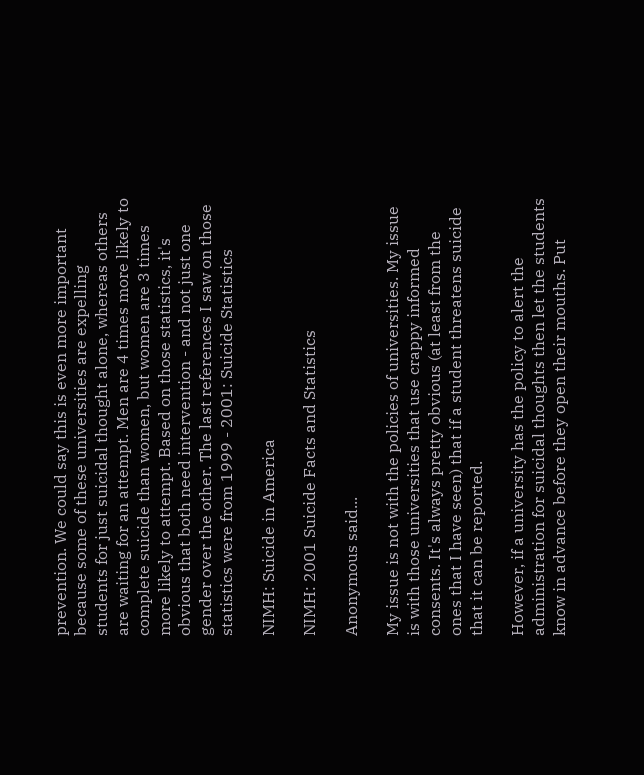prevention. We could say this is even more important because some of these universities are expelling students for just suicidal thought alone, whereas others are waiting for an attempt. Men are 4 times more likely to complete suicide than women, but women are 3 times more likely to attempt. Based on those statistics, it's obvious that both need intervention - and not just one gender over the other. The last references I saw on those statistics were from 1999 - 2001: Suicide Statistics

NIMH: Suicide in America

NIMH: 2001 Suicide Facts and Statistics

Anonymous said...

My issue is not with the policies of universities. My issue is with those universities that use crappy informed consents. It's always pretty obvious (at least from the ones that I have seen) that if a student threatens suicide that it can be reported.

However, if a university has the policy to alert the administration for suicidal thoughts then let the students know in advance before they open their mouths. Put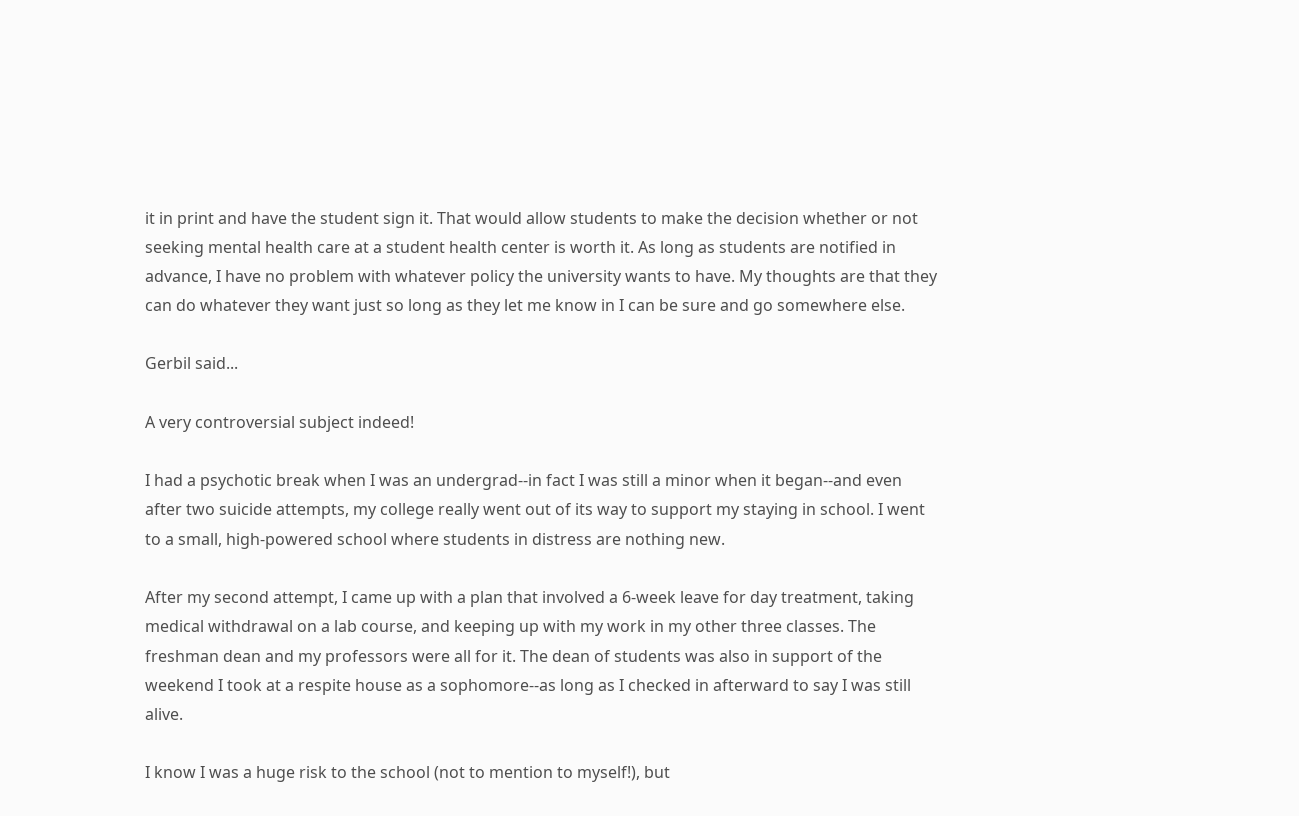it in print and have the student sign it. That would allow students to make the decision whether or not seeking mental health care at a student health center is worth it. As long as students are notified in advance, I have no problem with whatever policy the university wants to have. My thoughts are that they can do whatever they want just so long as they let me know in I can be sure and go somewhere else.

Gerbil said...

A very controversial subject indeed!

I had a psychotic break when I was an undergrad--in fact I was still a minor when it began--and even after two suicide attempts, my college really went out of its way to support my staying in school. I went to a small, high-powered school where students in distress are nothing new.

After my second attempt, I came up with a plan that involved a 6-week leave for day treatment, taking medical withdrawal on a lab course, and keeping up with my work in my other three classes. The freshman dean and my professors were all for it. The dean of students was also in support of the weekend I took at a respite house as a sophomore--as long as I checked in afterward to say I was still alive.

I know I was a huge risk to the school (not to mention to myself!), but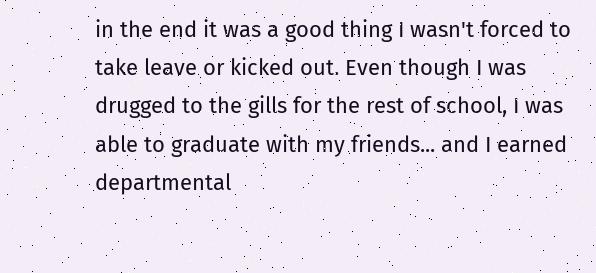in the end it was a good thing I wasn't forced to take leave or kicked out. Even though I was drugged to the gills for the rest of school, I was able to graduate with my friends... and I earned departmental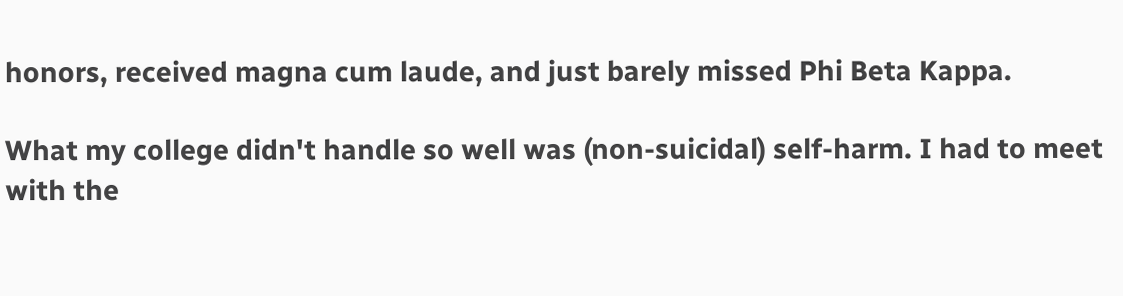honors, received magna cum laude, and just barely missed Phi Beta Kappa.

What my college didn't handle so well was (non-suicidal) self-harm. I had to meet with the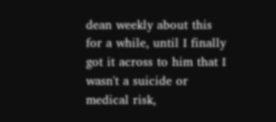dean weekly about this for a while, until I finally got it across to him that I wasn't a suicide or medical risk,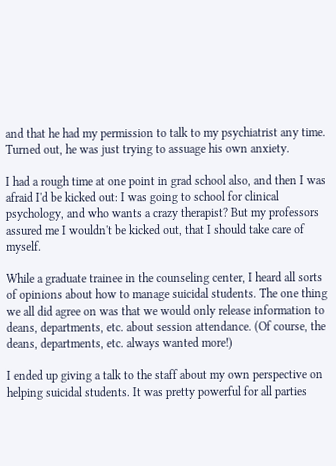and that he had my permission to talk to my psychiatrist any time. Turned out, he was just trying to assuage his own anxiety.

I had a rough time at one point in grad school also, and then I was afraid I'd be kicked out: I was going to school for clinical psychology, and who wants a crazy therapist? But my professors assured me I wouldn't be kicked out, that I should take care of myself.

While a graduate trainee in the counseling center, I heard all sorts of opinions about how to manage suicidal students. The one thing we all did agree on was that we would only release information to deans, departments, etc. about session attendance. (Of course, the deans, departments, etc. always wanted more!)

I ended up giving a talk to the staff about my own perspective on helping suicidal students. It was pretty powerful for all parties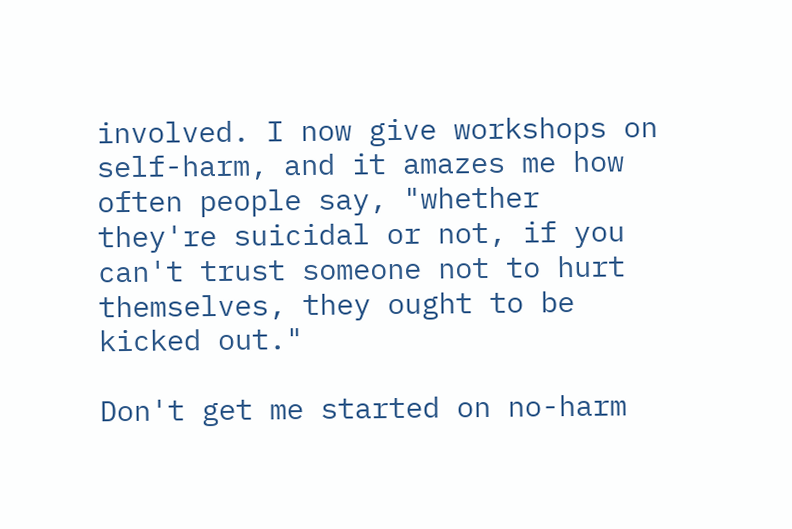involved. I now give workshops on self-harm, and it amazes me how often people say, "whether they're suicidal or not, if you can't trust someone not to hurt themselves, they ought to be kicked out."

Don't get me started on no-harm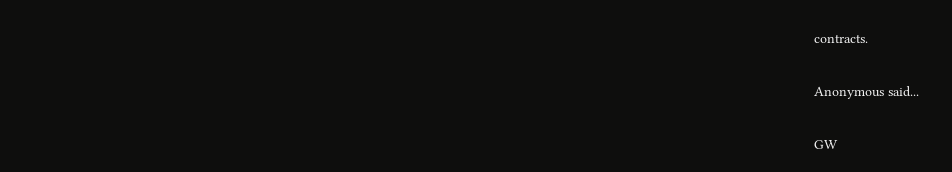contracts.

Anonymous said...

GW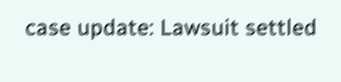case update: Lawsuit settled